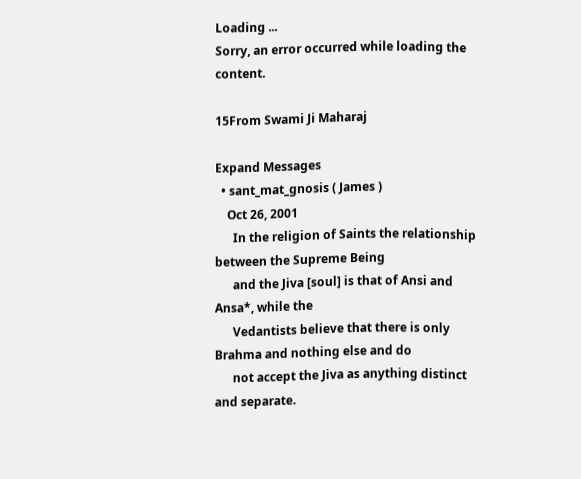Loading ...
Sorry, an error occurred while loading the content.

15From Swami Ji Maharaj

Expand Messages
  • sant_mat_gnosis ( James )
    Oct 26, 2001
      In the religion of Saints the relationship between the Supreme Being
      and the Jiva [soul] is that of Ansi and Ansa*, while the
      Vedantists believe that there is only Brahma and nothing else and do
      not accept the Jiva as anything distinct and separate.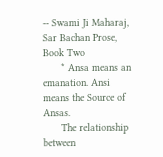-- Swami Ji Maharaj, Sar Bachan Prose, Book Two
      * Ansa means an emanation. Ansi means the Source of Ansas.
      The relationship between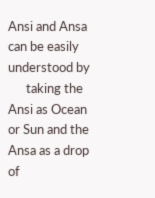Ansi and Ansa can be easily understood by
      taking the Ansi as Ocean or Sun and the Ansa as a drop of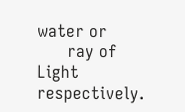water or
      ray of Light respectively.